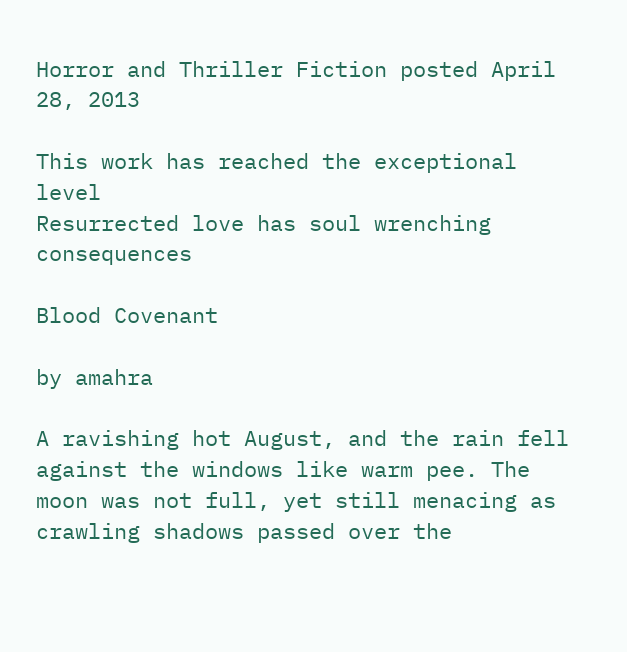Horror and Thriller Fiction posted April 28, 2013

This work has reached the exceptional level
Resurrected love has soul wrenching consequences

Blood Covenant

by amahra

A ravishing hot August, and the rain fell against the windows like warm pee. The moon was not full, yet still menacing as crawling shadows passed over the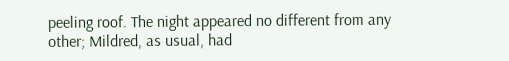peeling roof. The night appeared no different from any other; Mildred, as usual, had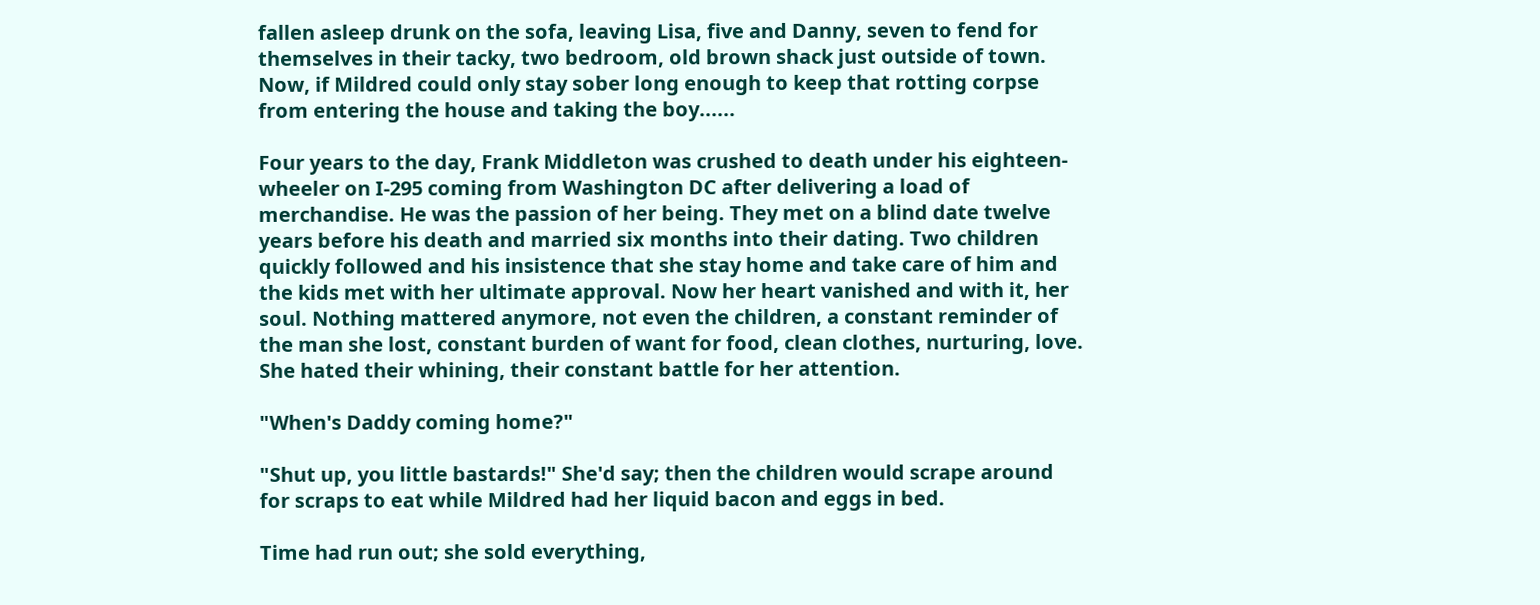fallen asleep drunk on the sofa, leaving Lisa, five and Danny, seven to fend for themselves in their tacky, two bedroom, old brown shack just outside of town. Now, if Mildred could only stay sober long enough to keep that rotting corpse from entering the house and taking the boy......

Four years to the day, Frank Middleton was crushed to death under his eighteen-wheeler on I-295 coming from Washington DC after delivering a load of merchandise. He was the passion of her being. They met on a blind date twelve years before his death and married six months into their dating. Two children quickly followed and his insistence that she stay home and take care of him and the kids met with her ultimate approval. Now her heart vanished and with it, her soul. Nothing mattered anymore, not even the children, a constant reminder of the man she lost, constant burden of want for food, clean clothes, nurturing, love. She hated their whining, their constant battle for her attention.

"When's Daddy coming home?"

"Shut up, you little bastards!" She'd say; then the children would scrape around for scraps to eat while Mildred had her liquid bacon and eggs in bed.

Time had run out; she sold everything,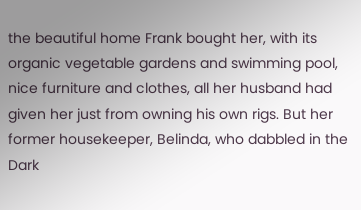the beautiful home Frank bought her, with its organic vegetable gardens and swimming pool, nice furniture and clothes, all her husband had given her just from owning his own rigs. But her former housekeeper, Belinda, who dabbled in the Dark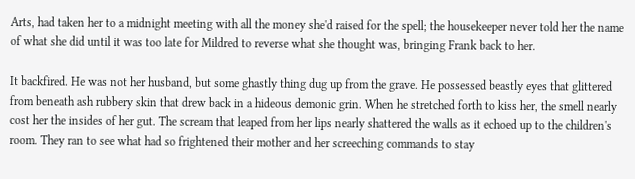Arts, had taken her to a midnight meeting with all the money she'd raised for the spell; the housekeeper never told her the name of what she did until it was too late for Mildred to reverse what she thought was, bringing Frank back to her.

It backfired. He was not her husband, but some ghastly thing dug up from the grave. He possessed beastly eyes that glittered from beneath ash rubbery skin that drew back in a hideous demonic grin. When he stretched forth to kiss her, the smell nearly cost her the insides of her gut. The scream that leaped from her lips nearly shattered the walls as it echoed up to the children's room. They ran to see what had so frightened their mother and her screeching commands to stay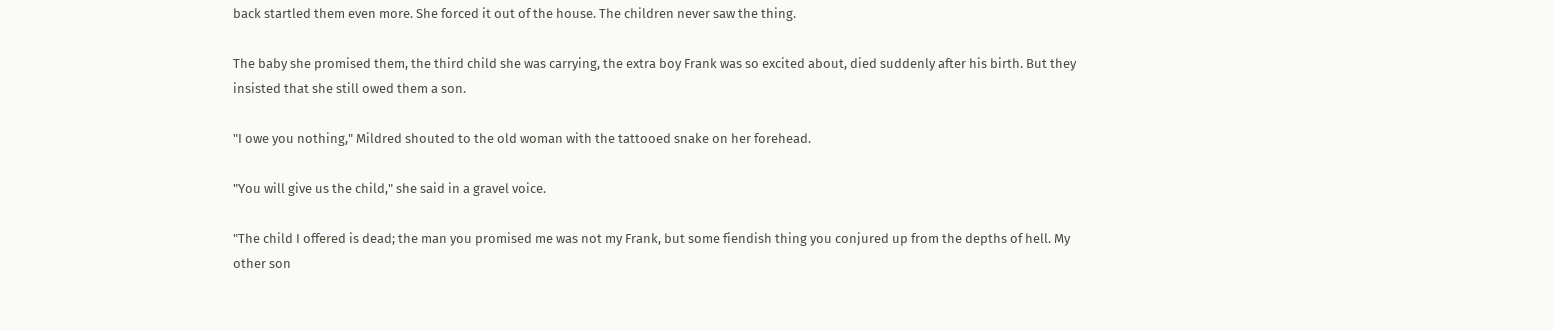back startled them even more. She forced it out of the house. The children never saw the thing.

The baby she promised them, the third child she was carrying, the extra boy Frank was so excited about, died suddenly after his birth. But they insisted that she still owed them a son.

"I owe you nothing," Mildred shouted to the old woman with the tattooed snake on her forehead.

"You will give us the child," she said in a gravel voice.

"The child I offered is dead; the man you promised me was not my Frank, but some fiendish thing you conjured up from the depths of hell. My other son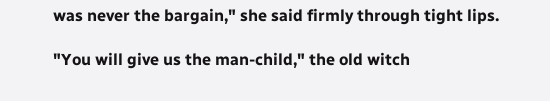was never the bargain," she said firmly through tight lips.

"You will give us the man-child," the old witch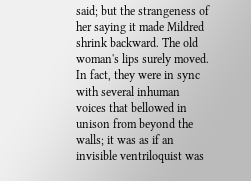said; but the strangeness of her saying it made Mildred shrink backward. The old woman's lips surely moved. In fact, they were in sync with several inhuman voices that bellowed in unison from beyond the walls; it was as if an invisible ventriloquist was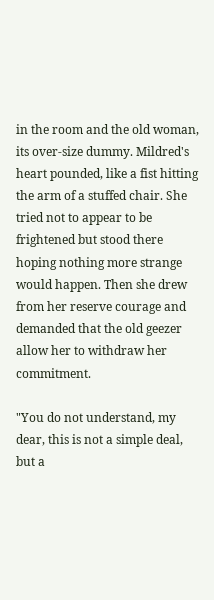in the room and the old woman, its over-size dummy. Mildred's heart pounded, like a fist hitting the arm of a stuffed chair. She tried not to appear to be frightened but stood there hoping nothing more strange would happen. Then she drew from her reserve courage and demanded that the old geezer allow her to withdraw her commitment.

"You do not understand, my dear, this is not a simple deal, but a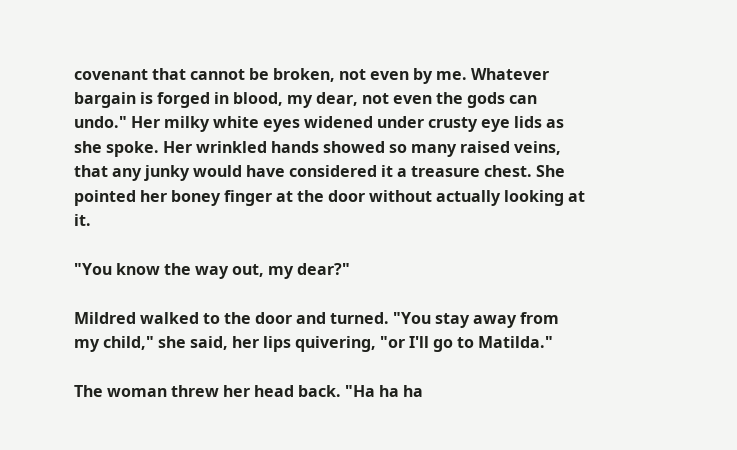covenant that cannot be broken, not even by me. Whatever bargain is forged in blood, my dear, not even the gods can undo." Her milky white eyes widened under crusty eye lids as she spoke. Her wrinkled hands showed so many raised veins, that any junky would have considered it a treasure chest. She pointed her boney finger at the door without actually looking at it.

"You know the way out, my dear?"

Mildred walked to the door and turned. "You stay away from my child," she said, her lips quivering, "or I'll go to Matilda."

The woman threw her head back. "Ha ha ha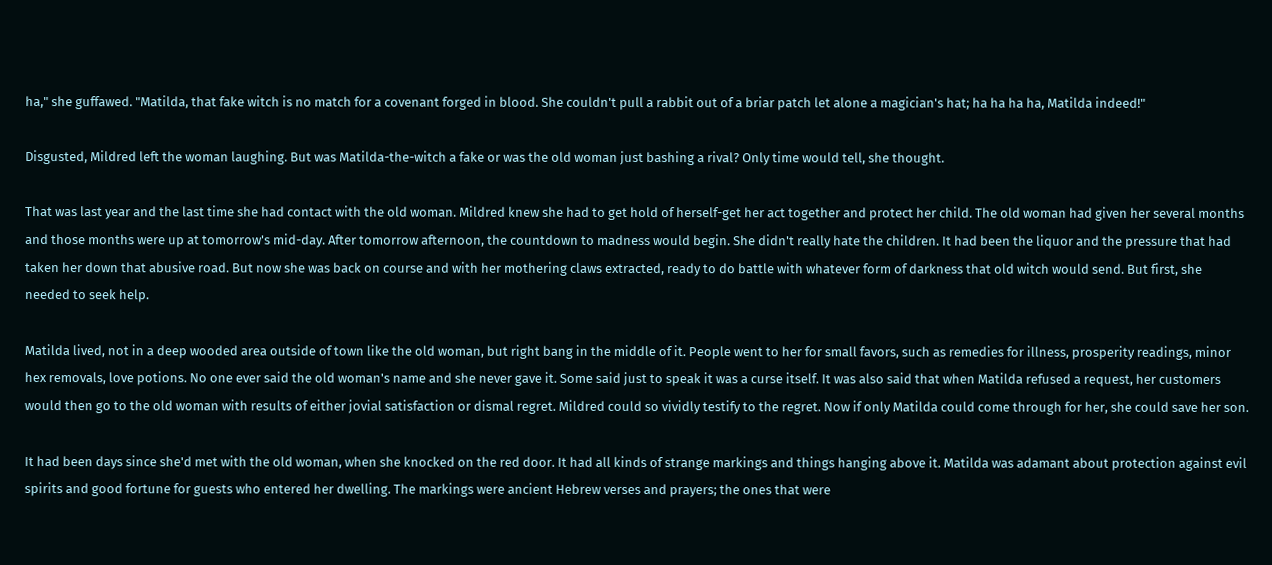ha," she guffawed. "Matilda, that fake witch is no match for a covenant forged in blood. She couldn't pull a rabbit out of a briar patch let alone a magician's hat; ha ha ha ha, Matilda indeed!"

Disgusted, Mildred left the woman laughing. But was Matilda-the-witch a fake or was the old woman just bashing a rival? Only time would tell, she thought.

That was last year and the last time she had contact with the old woman. Mildred knew she had to get hold of herself-get her act together and protect her child. The old woman had given her several months and those months were up at tomorrow's mid-day. After tomorrow afternoon, the countdown to madness would begin. She didn't really hate the children. It had been the liquor and the pressure that had taken her down that abusive road. But now she was back on course and with her mothering claws extracted, ready to do battle with whatever form of darkness that old witch would send. But first, she needed to seek help.

Matilda lived, not in a deep wooded area outside of town like the old woman, but right bang in the middle of it. People went to her for small favors, such as remedies for illness, prosperity readings, minor hex removals, love potions. No one ever said the old woman's name and she never gave it. Some said just to speak it was a curse itself. It was also said that when Matilda refused a request, her customers would then go to the old woman with results of either jovial satisfaction or dismal regret. Mildred could so vividly testify to the regret. Now if only Matilda could come through for her, she could save her son.

It had been days since she'd met with the old woman, when she knocked on the red door. It had all kinds of strange markings and things hanging above it. Matilda was adamant about protection against evil spirits and good fortune for guests who entered her dwelling. The markings were ancient Hebrew verses and prayers; the ones that were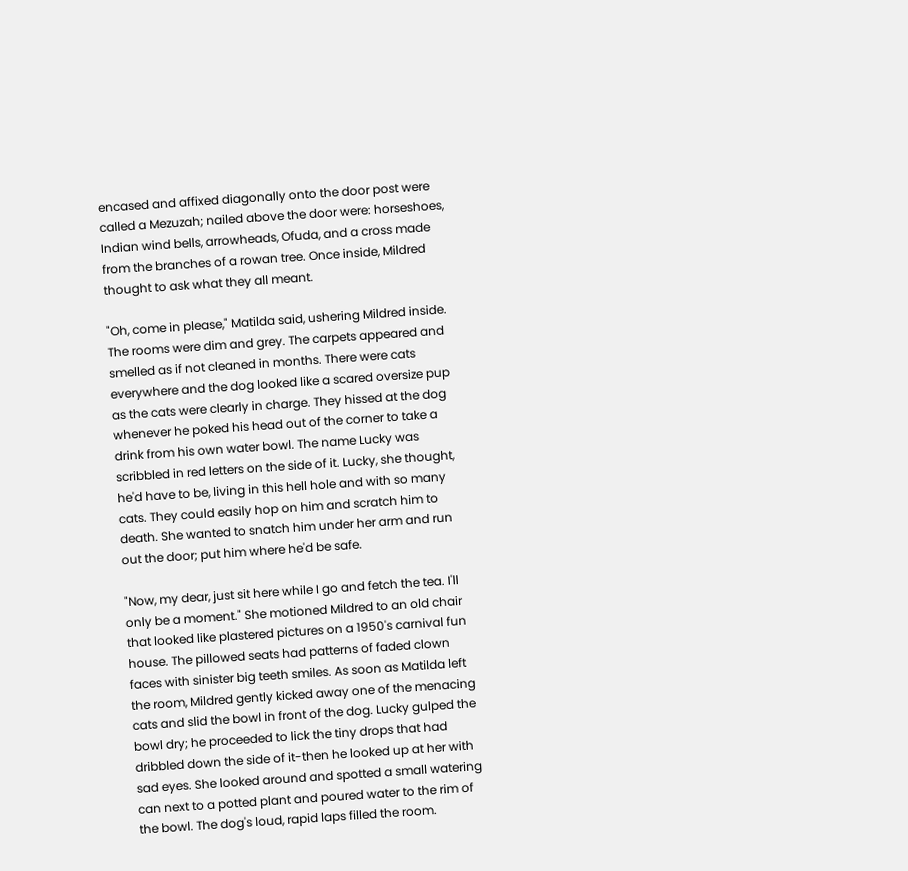encased and affixed diagonally onto the door post were called a Mezuzah; nailed above the door were: horseshoes, Indian wind bells, arrowheads, Ofuda, and a cross made from the branches of a rowan tree. Once inside, Mildred thought to ask what they all meant.

"Oh, come in please," Matilda said, ushering Mildred inside. The rooms were dim and grey. The carpets appeared and smelled as if not cleaned in months. There were cats everywhere and the dog looked like a scared oversize pup as the cats were clearly in charge. They hissed at the dog whenever he poked his head out of the corner to take a drink from his own water bowl. The name Lucky was scribbled in red letters on the side of it. Lucky, she thought, he'd have to be, living in this hell hole and with so many cats. They could easily hop on him and scratch him to death. She wanted to snatch him under her arm and run out the door; put him where he'd be safe.

"Now, my dear, just sit here while I go and fetch the tea. I'll only be a moment." She motioned Mildred to an old chair that looked like plastered pictures on a 1950's carnival fun house. The pillowed seats had patterns of faded clown faces with sinister big teeth smiles. As soon as Matilda left the room, Mildred gently kicked away one of the menacing cats and slid the bowl in front of the dog. Lucky gulped the bowl dry; he proceeded to lick the tiny drops that had dribbled down the side of it-then he looked up at her with sad eyes. She looked around and spotted a small watering can next to a potted plant and poured water to the rim of the bowl. The dog's loud, rapid laps filled the room.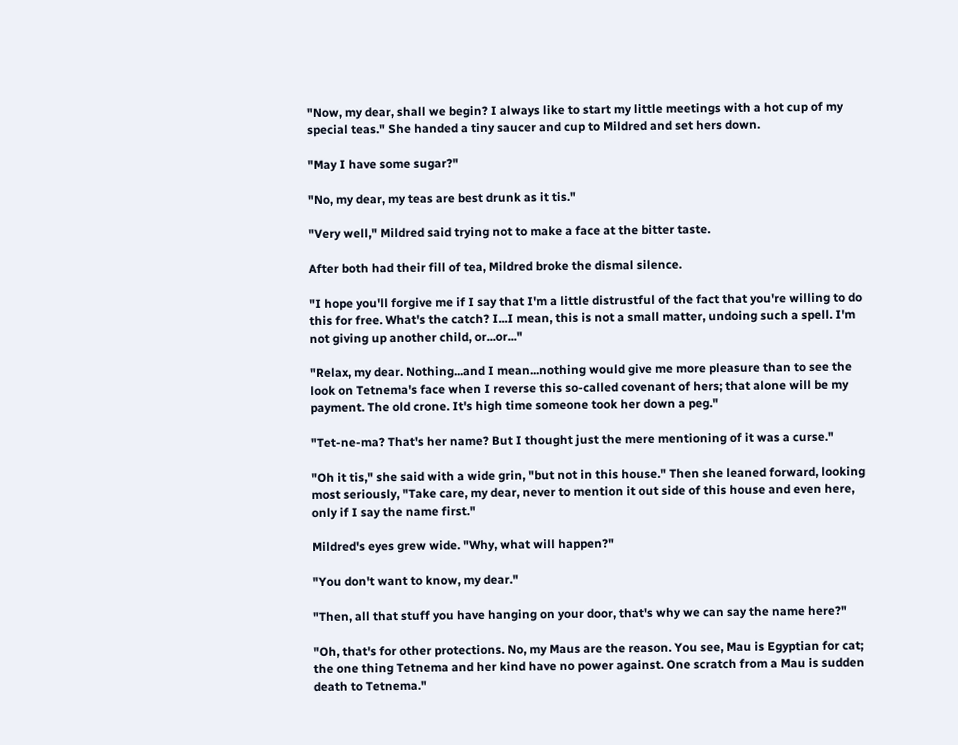"Now, my dear, shall we begin? I always like to start my little meetings with a hot cup of my special teas." She handed a tiny saucer and cup to Mildred and set hers down.

"May I have some sugar?"

"No, my dear, my teas are best drunk as it tis."

"Very well," Mildred said trying not to make a face at the bitter taste.

After both had their fill of tea, Mildred broke the dismal silence.

"I hope you'll forgive me if I say that I'm a little distrustful of the fact that you're willing to do this for free. What's the catch? I...I mean, this is not a small matter, undoing such a spell. I'm not giving up another child, or...or..."

"Relax, my dear. Nothing...and I mean...nothing would give me more pleasure than to see the look on Tetnema's face when I reverse this so-called covenant of hers; that alone will be my payment. The old crone. It's high time someone took her down a peg."

"Tet-ne-ma? That's her name? But I thought just the mere mentioning of it was a curse."

"Oh it tis," she said with a wide grin, "but not in this house." Then she leaned forward, looking most seriously, "Take care, my dear, never to mention it out side of this house and even here, only if I say the name first."

Mildred's eyes grew wide. "Why, what will happen?"

"You don't want to know, my dear."

"Then, all that stuff you have hanging on your door, that's why we can say the name here?"

"Oh, that's for other protections. No, my Maus are the reason. You see, Mau is Egyptian for cat; the one thing Tetnema and her kind have no power against. One scratch from a Mau is sudden death to Tetnema."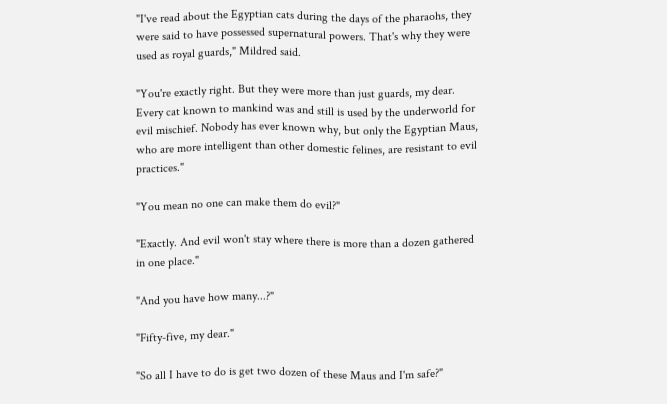"I've read about the Egyptian cats during the days of the pharaohs, they were said to have possessed supernatural powers. That's why they were used as royal guards," Mildred said.

"You're exactly right. But they were more than just guards, my dear. Every cat known to mankind was and still is used by the underworld for evil mischief. Nobody has ever known why, but only the Egyptian Maus, who are more intelligent than other domestic felines, are resistant to evil practices."

"You mean no one can make them do evil?"

"Exactly. And evil won't stay where there is more than a dozen gathered in one place."

"And you have how many...?"

"Fifty-five, my dear."

"So all I have to do is get two dozen of these Maus and I'm safe?"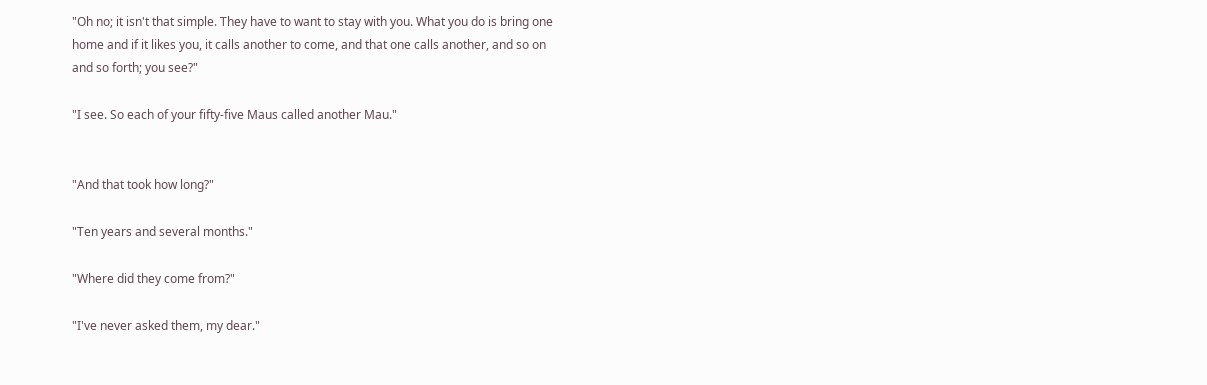"Oh no; it isn't that simple. They have to want to stay with you. What you do is bring one home and if it likes you, it calls another to come, and that one calls another, and so on and so forth; you see?"

"I see. So each of your fifty-five Maus called another Mau."


"And that took how long?"

"Ten years and several months."

"Where did they come from?"

"I've never asked them, my dear."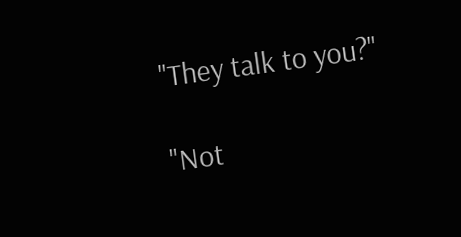"They talk to you?"

"Not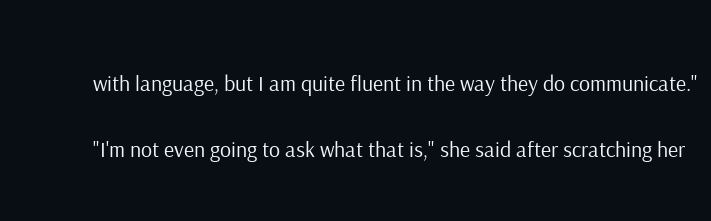with language, but I am quite fluent in the way they do communicate."

"I'm not even going to ask what that is," she said after scratching her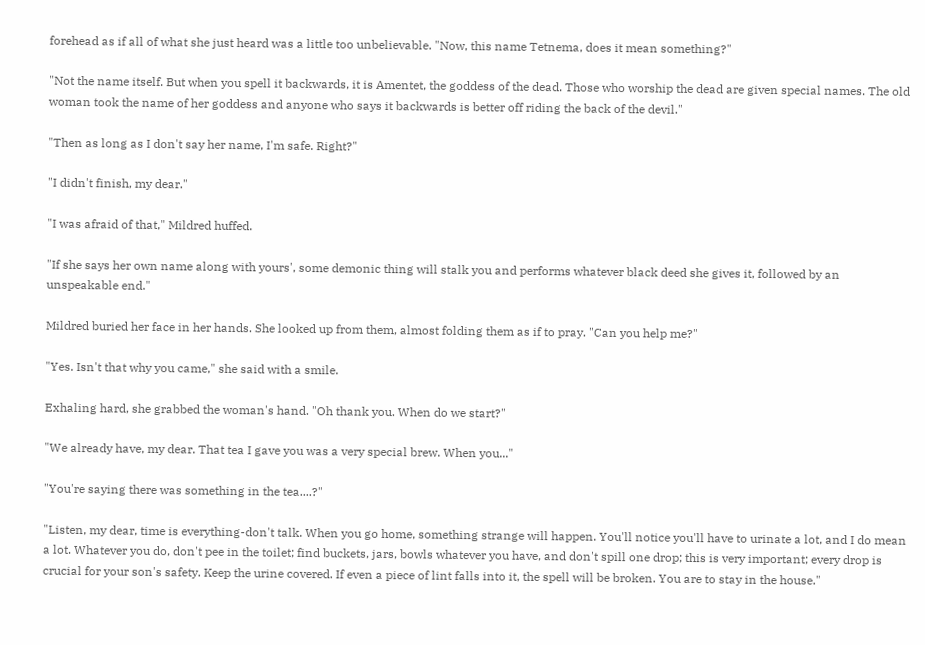forehead as if all of what she just heard was a little too unbelievable. "Now, this name Tetnema, does it mean something?"

"Not the name itself. But when you spell it backwards, it is Amentet, the goddess of the dead. Those who worship the dead are given special names. The old woman took the name of her goddess and anyone who says it backwards is better off riding the back of the devil."

"Then as long as I don't say her name, I'm safe. Right?"

"I didn't finish, my dear."

"I was afraid of that," Mildred huffed.

"If she says her own name along with yours', some demonic thing will stalk you and performs whatever black deed she gives it, followed by an unspeakable end."

Mildred buried her face in her hands. She looked up from them, almost folding them as if to pray. "Can you help me?"

"Yes. Isn't that why you came," she said with a smile.

Exhaling hard, she grabbed the woman's hand. "Oh thank you. When do we start?"

"We already have, my dear. That tea I gave you was a very special brew. When you..."

"You're saying there was something in the tea....?"

"Listen, my dear, time is everything-don't talk. When you go home, something strange will happen. You'll notice you'll have to urinate a lot, and I do mean a lot. Whatever you do, don't pee in the toilet; find buckets, jars, bowls whatever you have, and don't spill one drop; this is very important; every drop is crucial for your son's safety. Keep the urine covered. If even a piece of lint falls into it, the spell will be broken. You are to stay in the house."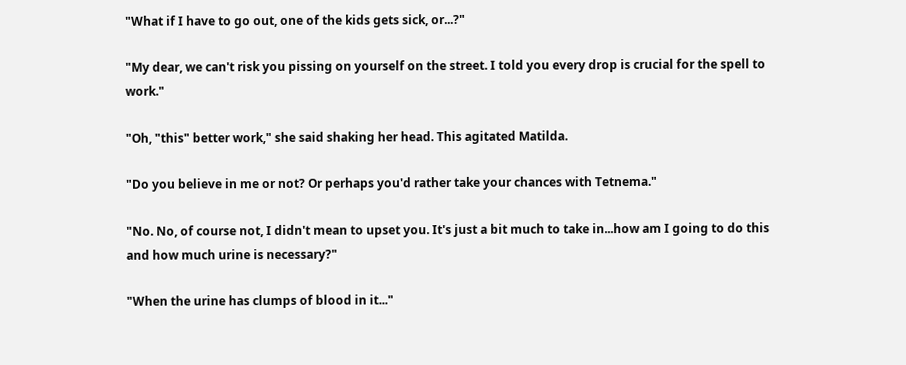"What if I have to go out, one of the kids gets sick, or...?"

"My dear, we can't risk you pissing on yourself on the street. I told you every drop is crucial for the spell to work."

"Oh, "this" better work," she said shaking her head. This agitated Matilda.

"Do you believe in me or not? Or perhaps you'd rather take your chances with Tetnema."

"No. No, of course not, I didn't mean to upset you. It's just a bit much to take in...how am I going to do this and how much urine is necessary?"

"When the urine has clumps of blood in it..."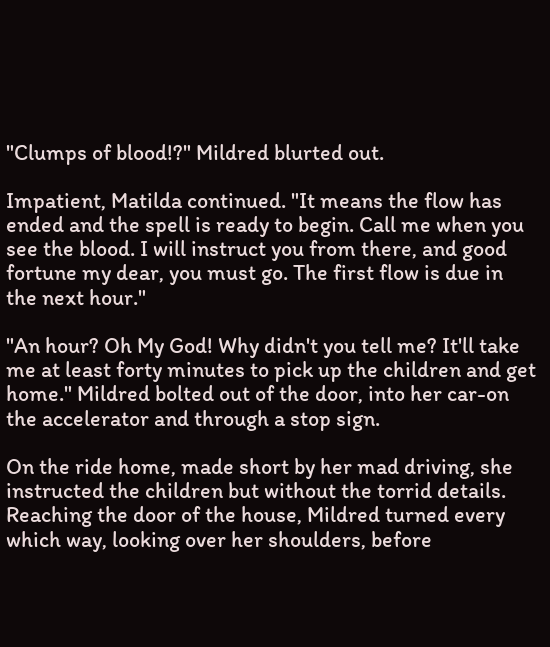"Clumps of blood!?" Mildred blurted out.

Impatient, Matilda continued. "It means the flow has ended and the spell is ready to begin. Call me when you see the blood. I will instruct you from there, and good fortune my dear, you must go. The first flow is due in the next hour."

"An hour? Oh My God! Why didn't you tell me? It'll take me at least forty minutes to pick up the children and get home." Mildred bolted out of the door, into her car-on the accelerator and through a stop sign.

On the ride home, made short by her mad driving, she instructed the children but without the torrid details. Reaching the door of the house, Mildred turned every which way, looking over her shoulders, before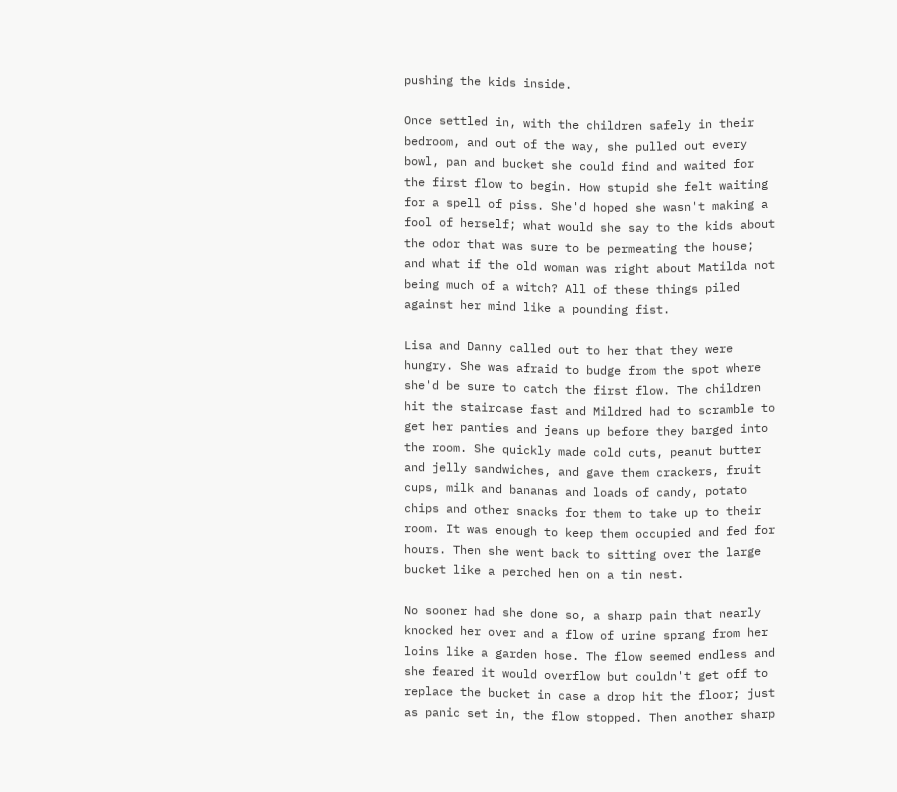pushing the kids inside.

Once settled in, with the children safely in their bedroom, and out of the way, she pulled out every bowl, pan and bucket she could find and waited for the first flow to begin. How stupid she felt waiting for a spell of piss. She'd hoped she wasn't making a fool of herself; what would she say to the kids about the odor that was sure to be permeating the house; and what if the old woman was right about Matilda not being much of a witch? All of these things piled against her mind like a pounding fist.

Lisa and Danny called out to her that they were hungry. She was afraid to budge from the spot where she'd be sure to catch the first flow. The children hit the staircase fast and Mildred had to scramble to get her panties and jeans up before they barged into the room. She quickly made cold cuts, peanut butter and jelly sandwiches, and gave them crackers, fruit cups, milk and bananas and loads of candy, potato chips and other snacks for them to take up to their room. It was enough to keep them occupied and fed for hours. Then she went back to sitting over the large bucket like a perched hen on a tin nest.

No sooner had she done so, a sharp pain that nearly knocked her over and a flow of urine sprang from her loins like a garden hose. The flow seemed endless and she feared it would overflow but couldn't get off to replace the bucket in case a drop hit the floor; just as panic set in, the flow stopped. Then another sharp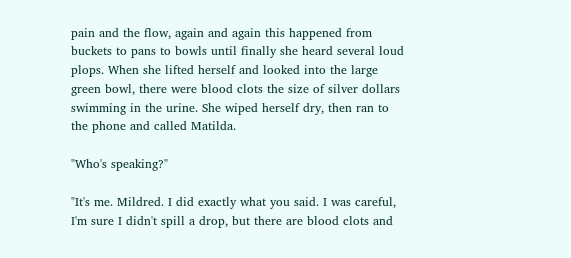pain and the flow, again and again this happened from buckets to pans to bowls until finally she heard several loud plops. When she lifted herself and looked into the large green bowl, there were blood clots the size of silver dollars swimming in the urine. She wiped herself dry, then ran to the phone and called Matilda.

"Who's speaking?"

"It's me. Mildred. I did exactly what you said. I was careful, I'm sure I didn't spill a drop, but there are blood clots and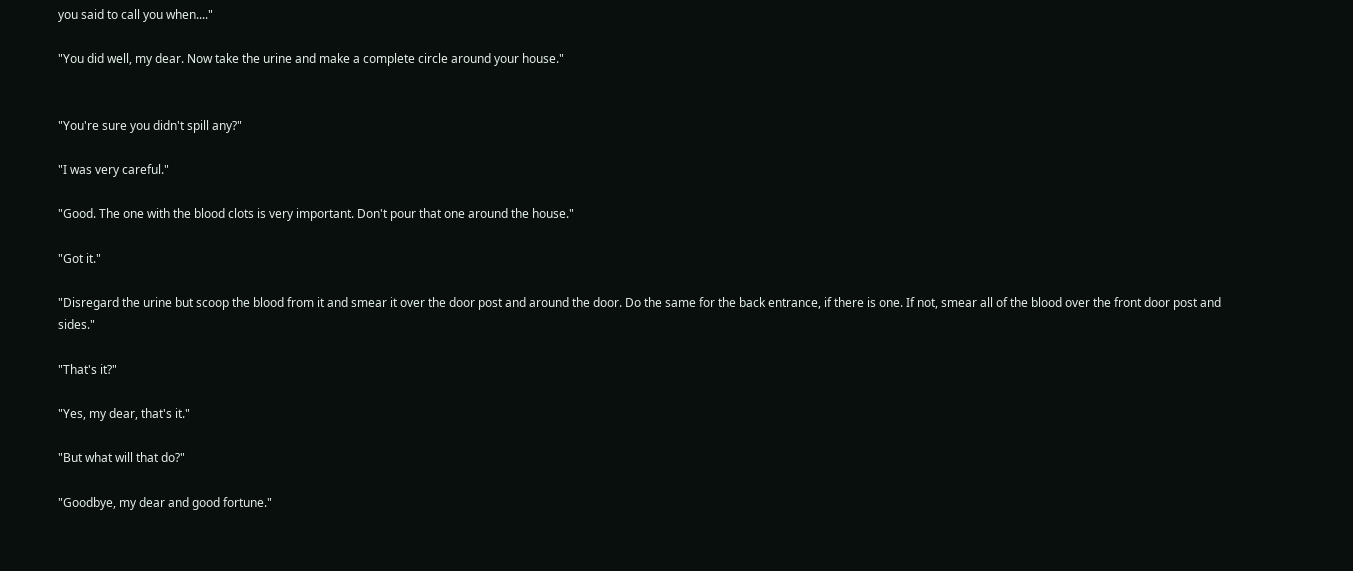you said to call you when...."

"You did well, my dear. Now take the urine and make a complete circle around your house."


"You're sure you didn't spill any?"

"I was very careful."

"Good. The one with the blood clots is very important. Don't pour that one around the house."

"Got it."

"Disregard the urine but scoop the blood from it and smear it over the door post and around the door. Do the same for the back entrance, if there is one. If not, smear all of the blood over the front door post and sides."

"That's it?"

"Yes, my dear, that's it."

"But what will that do?"

"Goodbye, my dear and good fortune."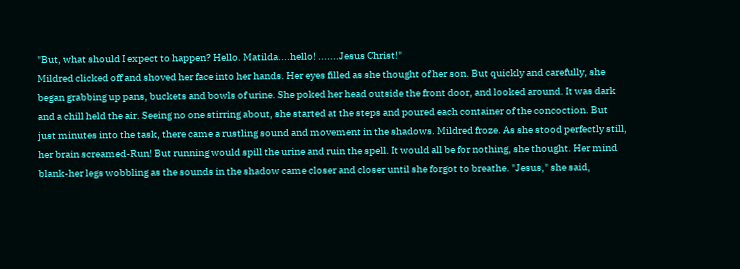"But, what should I expect to happen? Hello. Matilda....hello! .......Jesus Christ!"
Mildred clicked off and shoved her face into her hands. Her eyes filled as she thought of her son. But quickly and carefully, she began grabbing up pans, buckets and bowls of urine. She poked her head outside the front door, and looked around. It was dark and a chill held the air. Seeing no one stirring about, she started at the steps and poured each container of the concoction. But just minutes into the task, there came a rustling sound and movement in the shadows. Mildred froze. As she stood perfectly still, her brain screamed-Run! But running would spill the urine and ruin the spell. It would all be for nothing, she thought. Her mind blank-her legs wobbling as the sounds in the shadow came closer and closer until she forgot to breathe. "Jesus," she said,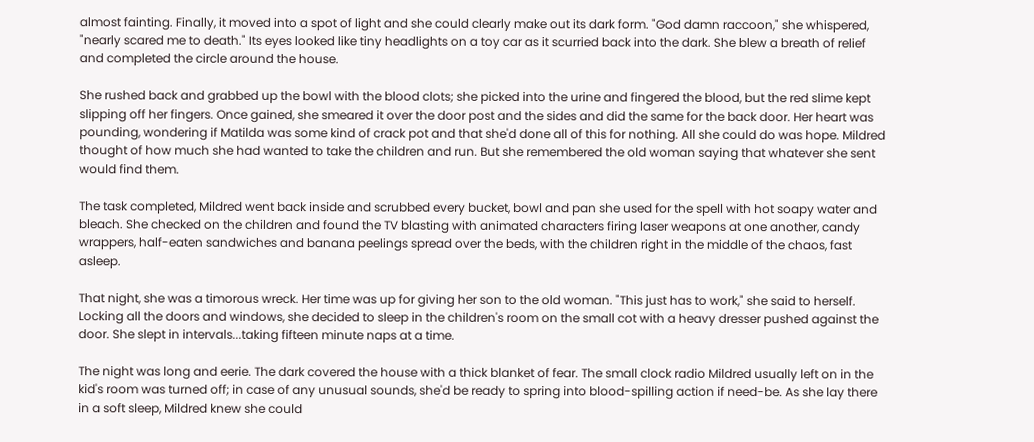almost fainting. Finally, it moved into a spot of light and she could clearly make out its dark form. "God damn raccoon," she whispered, "nearly scared me to death." Its eyes looked like tiny headlights on a toy car as it scurried back into the dark. She blew a breath of relief and completed the circle around the house.

She rushed back and grabbed up the bowl with the blood clots; she picked into the urine and fingered the blood, but the red slime kept slipping off her fingers. Once gained, she smeared it over the door post and the sides and did the same for the back door. Her heart was pounding, wondering if Matilda was some kind of crack pot and that she'd done all of this for nothing. All she could do was hope. Mildred thought of how much she had wanted to take the children and run. But she remembered the old woman saying that whatever she sent would find them.

The task completed, Mildred went back inside and scrubbed every bucket, bowl and pan she used for the spell with hot soapy water and bleach. She checked on the children and found the TV blasting with animated characters firing laser weapons at one another, candy wrappers, half-eaten sandwiches and banana peelings spread over the beds, with the children right in the middle of the chaos, fast asleep.

That night, she was a timorous wreck. Her time was up for giving her son to the old woman. "This just has to work," she said to herself. Locking all the doors and windows, she decided to sleep in the children's room on the small cot with a heavy dresser pushed against the door. She slept in intervals...taking fifteen minute naps at a time.

The night was long and eerie. The dark covered the house with a thick blanket of fear. The small clock radio Mildred usually left on in the kid's room was turned off; in case of any unusual sounds, she'd be ready to spring into blood-spilling action if need-be. As she lay there in a soft sleep, Mildred knew she could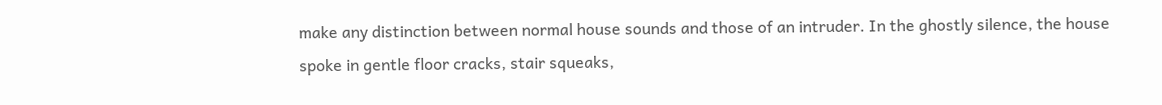make any distinction between normal house sounds and those of an intruder. In the ghostly silence, the house spoke in gentle floor cracks, stair squeaks,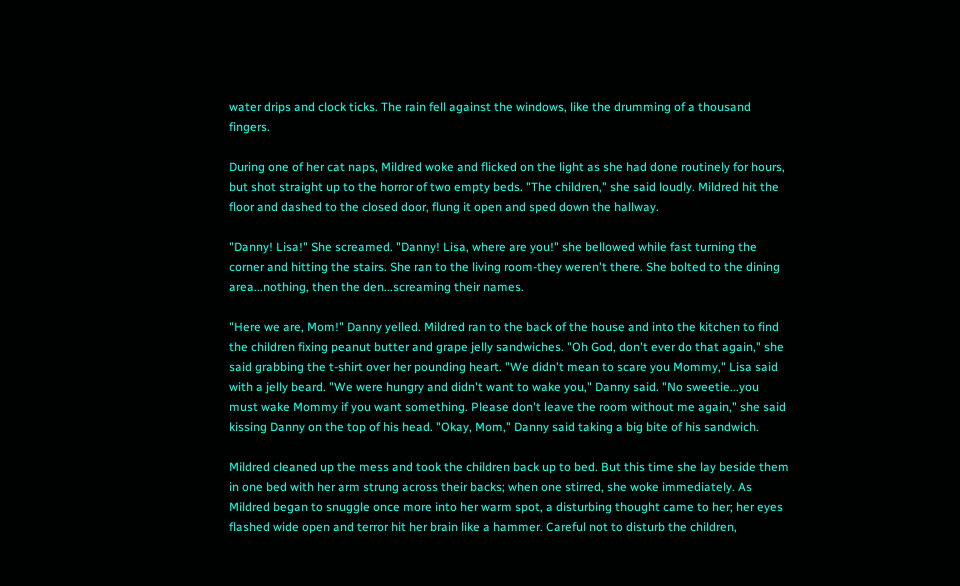water drips and clock ticks. The rain fell against the windows, like the drumming of a thousand fingers.

During one of her cat naps, Mildred woke and flicked on the light as she had done routinely for hours, but shot straight up to the horror of two empty beds. "The children," she said loudly. Mildred hit the floor and dashed to the closed door, flung it open and sped down the hallway.

"Danny! Lisa!" She screamed. "Danny! Lisa, where are you!" she bellowed while fast turning the corner and hitting the stairs. She ran to the living room-they weren't there. She bolted to the dining area...nothing, then the den...screaming their names.

"Here we are, Mom!" Danny yelled. Mildred ran to the back of the house and into the kitchen to find the children fixing peanut butter and grape jelly sandwiches. "Oh God, don't ever do that again," she said grabbing the t-shirt over her pounding heart. "We didn't mean to scare you Mommy," Lisa said with a jelly beard. "We were hungry and didn't want to wake you," Danny said. "No sweetie...you must wake Mommy if you want something. Please don't leave the room without me again," she said kissing Danny on the top of his head. "Okay, Mom," Danny said taking a big bite of his sandwich.

Mildred cleaned up the mess and took the children back up to bed. But this time she lay beside them in one bed with her arm strung across their backs; when one stirred, she woke immediately. As Mildred began to snuggle once more into her warm spot, a disturbing thought came to her; her eyes flashed wide open and terror hit her brain like a hammer. Careful not to disturb the children,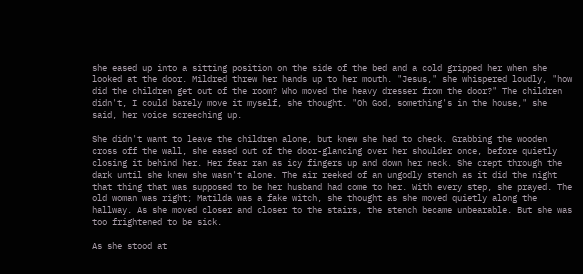she eased up into a sitting position on the side of the bed and a cold gripped her when she looked at the door. Mildred threw her hands up to her mouth. "Jesus," she whispered loudly, "how did the children get out of the room? Who moved the heavy dresser from the door?" The children didn't, I could barely move it myself, she thought. "Oh God, something's in the house," she said, her voice screeching up.

She didn't want to leave the children alone, but knew she had to check. Grabbing the wooden cross off the wall, she eased out of the door-glancing over her shoulder once, before quietly closing it behind her. Her fear ran as icy fingers up and down her neck. She crept through the dark until she knew she wasn't alone. The air reeked of an ungodly stench as it did the night that thing that was supposed to be her husband had come to her. With every step, she prayed. The old woman was right; Matilda was a fake witch, she thought as she moved quietly along the hallway. As she moved closer and closer to the stairs, the stench became unbearable. But she was too frightened to be sick.

As she stood at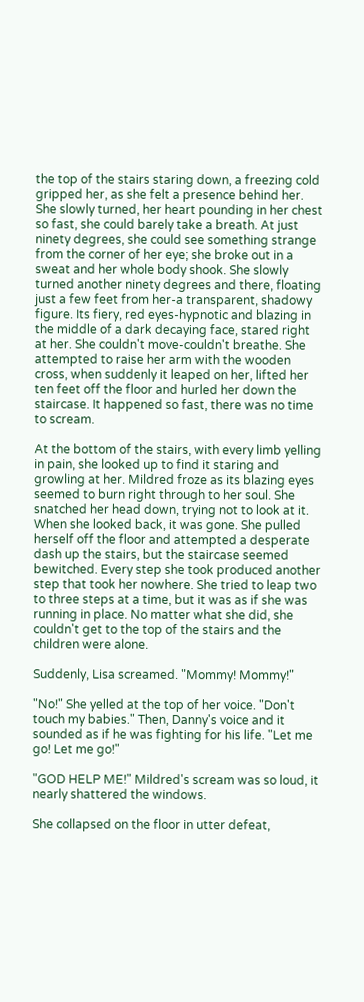the top of the stairs staring down, a freezing cold gripped her, as she felt a presence behind her. She slowly turned, her heart pounding in her chest so fast, she could barely take a breath. At just ninety degrees, she could see something strange from the corner of her eye; she broke out in a sweat and her whole body shook. She slowly turned another ninety degrees and there, floating just a few feet from her-a transparent, shadowy figure. Its fiery, red eyes-hypnotic and blazing in the middle of a dark decaying face, stared right at her. She couldn't move-couldn't breathe. She attempted to raise her arm with the wooden cross, when suddenly it leaped on her, lifted her ten feet off the floor and hurled her down the staircase. It happened so fast, there was no time to scream.

At the bottom of the stairs, with every limb yelling in pain, she looked up to find it staring and growling at her. Mildred froze as its blazing eyes seemed to burn right through to her soul. She snatched her head down, trying not to look at it. When she looked back, it was gone. She pulled herself off the floor and attempted a desperate dash up the stairs, but the staircase seemed bewitched. Every step she took produced another step that took her nowhere. She tried to leap two to three steps at a time, but it was as if she was running in place. No matter what she did, she couldn't get to the top of the stairs and the children were alone.

Suddenly, Lisa screamed. "Mommy! Mommy!"

"No!" She yelled at the top of her voice. "Don't touch my babies." Then, Danny's voice and it sounded as if he was fighting for his life. "Let me go! Let me go!"

"GOD HELP ME!" Mildred's scream was so loud, it nearly shattered the windows.

She collapsed on the floor in utter defeat,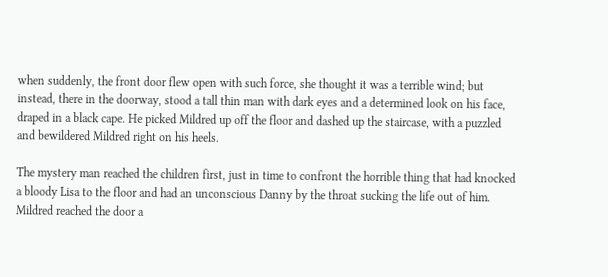when suddenly, the front door flew open with such force, she thought it was a terrible wind; but instead, there in the doorway, stood a tall thin man with dark eyes and a determined look on his face, draped in a black cape. He picked Mildred up off the floor and dashed up the staircase, with a puzzled and bewildered Mildred right on his heels.

The mystery man reached the children first, just in time to confront the horrible thing that had knocked a bloody Lisa to the floor and had an unconscious Danny by the throat sucking the life out of him. Mildred reached the door a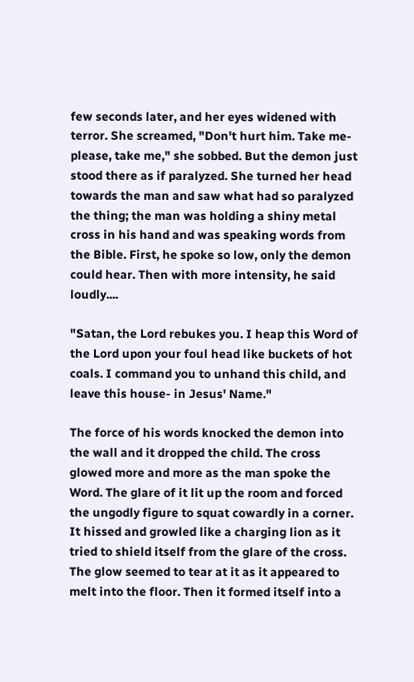few seconds later, and her eyes widened with terror. She screamed, "Don't hurt him. Take me-please, take me," she sobbed. But the demon just stood there as if paralyzed. She turned her head towards the man and saw what had so paralyzed the thing; the man was holding a shiny metal cross in his hand and was speaking words from the Bible. First, he spoke so low, only the demon could hear. Then with more intensity, he said loudly....

"Satan, the Lord rebukes you. I heap this Word of the Lord upon your foul head like buckets of hot coals. I command you to unhand this child, and leave this house- in Jesus' Name."

The force of his words knocked the demon into the wall and it dropped the child. The cross glowed more and more as the man spoke the Word. The glare of it lit up the room and forced the ungodly figure to squat cowardly in a corner. It hissed and growled like a charging lion as it tried to shield itself from the glare of the cross. The glow seemed to tear at it as it appeared to melt into the floor. Then it formed itself into a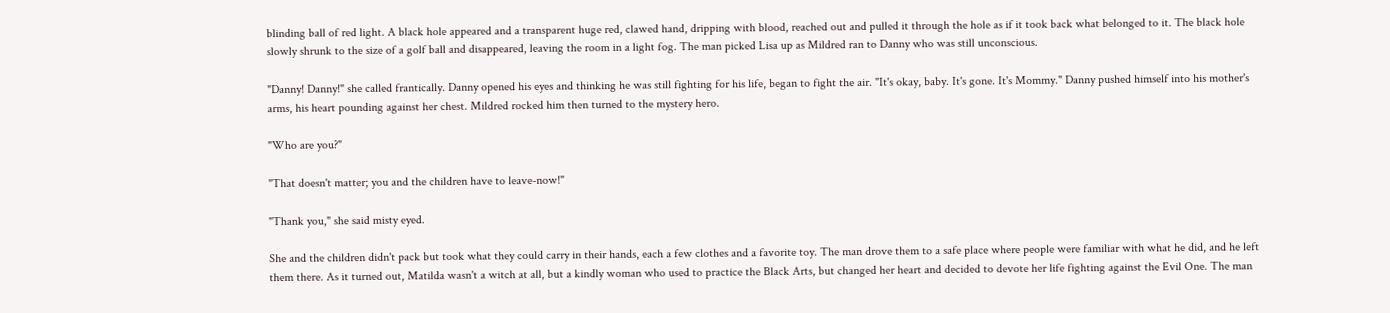blinding ball of red light. A black hole appeared and a transparent huge red, clawed hand, dripping with blood, reached out and pulled it through the hole as if it took back what belonged to it. The black hole slowly shrunk to the size of a golf ball and disappeared, leaving the room in a light fog. The man picked Lisa up as Mildred ran to Danny who was still unconscious.

"Danny! Danny!" she called frantically. Danny opened his eyes and thinking he was still fighting for his life, began to fight the air. "It's okay, baby. It's gone. It's Mommy." Danny pushed himself into his mother's arms, his heart pounding against her chest. Mildred rocked him then turned to the mystery hero.

"Who are you?"

"That doesn't matter; you and the children have to leave-now!"

"Thank you," she said misty eyed.

She and the children didn't pack but took what they could carry in their hands, each a few clothes and a favorite toy. The man drove them to a safe place where people were familiar with what he did, and he left them there. As it turned out, Matilda wasn't a witch at all, but a kindly woman who used to practice the Black Arts, but changed her heart and decided to devote her life fighting against the Evil One. The man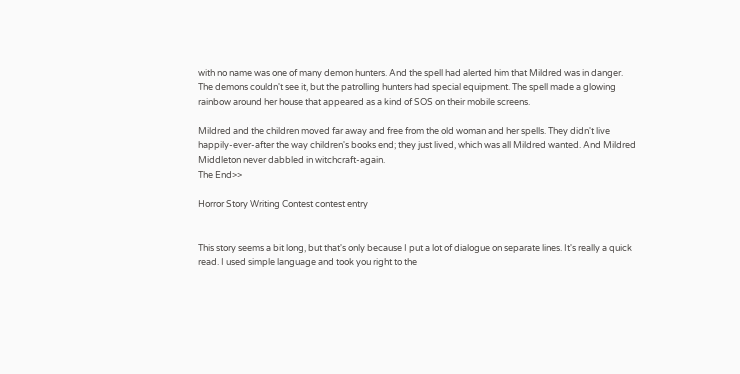with no name was one of many demon hunters. And the spell had alerted him that Mildred was in danger. The demons couldn't see it, but the patrolling hunters had special equipment. The spell made a glowing rainbow around her house that appeared as a kind of SOS on their mobile screens.

Mildred and the children moved far away and free from the old woman and her spells. They didn't live happily-ever-after the way children's books end; they just lived, which was all Mildred wanted. And Mildred Middleton never dabbled in witchcraft-again.
The End>>

Horror Story Writing Contest contest entry


This story seems a bit long, but that's only because I put a lot of dialogue on separate lines. It's really a quick read. I used simple language and took you right to the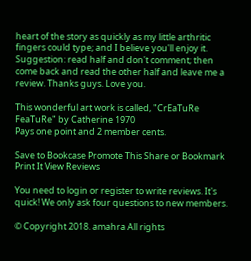heart of the story as quickly as my little arthritic fingers could type; and I believe you'll enjoy it.
Suggestion: read half and don't comment; then come back and read the other half and leave me a review. Thanks guys. Love you.

This wonderful art work is called, "CrEaTuRe FeaTuRe" by Catherine 1970
Pays one point and 2 member cents.

Save to Bookcase Promote This Share or Bookmark
Print It View Reviews

You need to login or register to write reviews. It's quick! We only ask four questions to new members.

© Copyright 2018. amahra All rights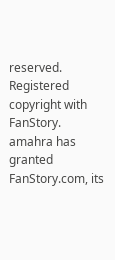reserved. Registered copyright with FanStory.
amahra has granted FanStory.com, its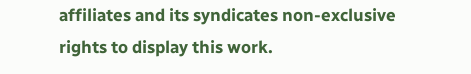affiliates and its syndicates non-exclusive rights to display this work.